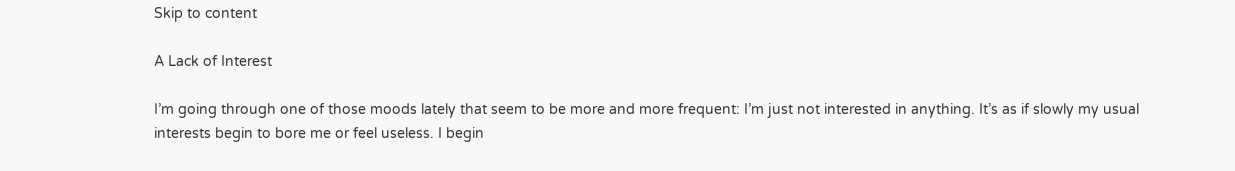Skip to content

A Lack of Interest

I’m going through one of those moods lately that seem to be more and more frequent: I’m just not interested in anything. It’s as if slowly my usual interests begin to bore me or feel useless. I begin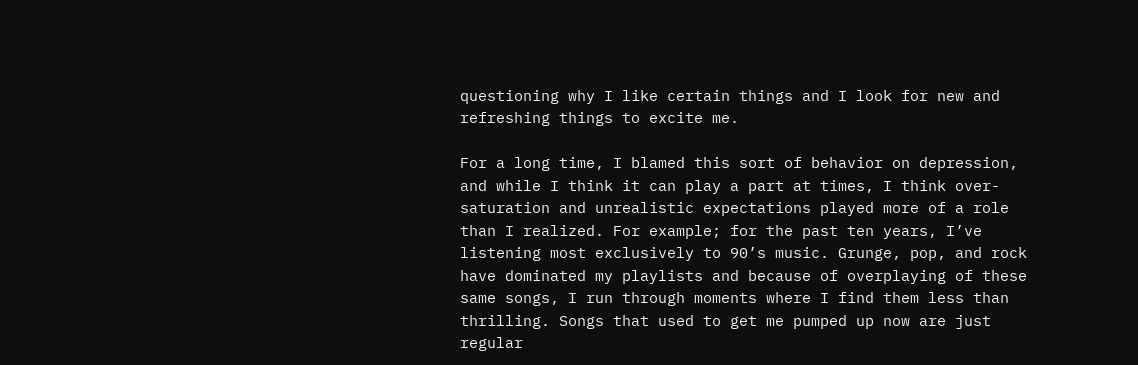questioning why I like certain things and I look for new and refreshing things to excite me.

For a long time, I blamed this sort of behavior on depression, and while I think it can play a part at times, I think over-saturation and unrealistic expectations played more of a role than I realized. For example; for the past ten years, I’ve listening most exclusively to 90’s music. Grunge, pop, and rock have dominated my playlists and because of overplaying of these same songs, I run through moments where I find them less than thrilling. Songs that used to get me pumped up now are just regular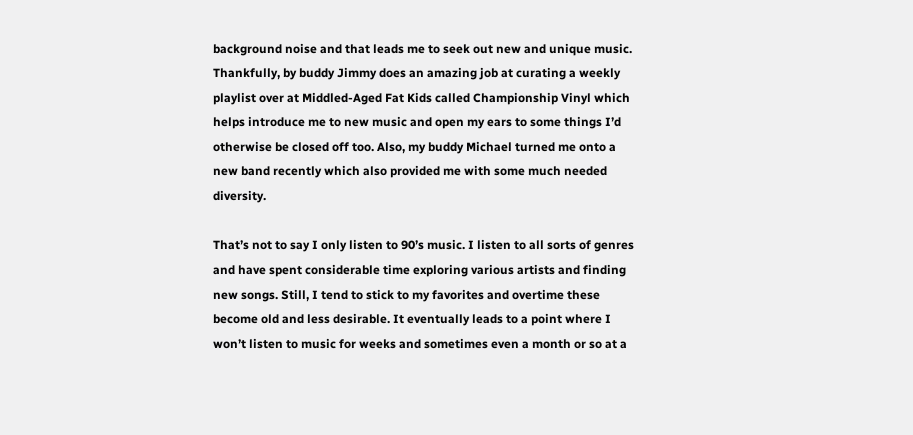background noise and that leads me to seek out new and unique music. Thankfully, by buddy Jimmy does an amazing job at curating a weekly playlist over at Middled-Aged Fat Kids called Championship Vinyl which helps introduce me to new music and open my ears to some things I’d otherwise be closed off too. Also, my buddy Michael turned me onto a new band recently which also provided me with some much needed diversity.

That’s not to say I only listen to 90’s music. I listen to all sorts of genres and have spent considerable time exploring various artists and finding new songs. Still, I tend to stick to my favorites and overtime these become old and less desirable. It eventually leads to a point where I won’t listen to music for weeks and sometimes even a month or so at a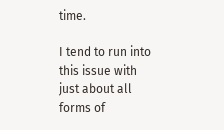time.

I tend to run into this issue with just about all forms of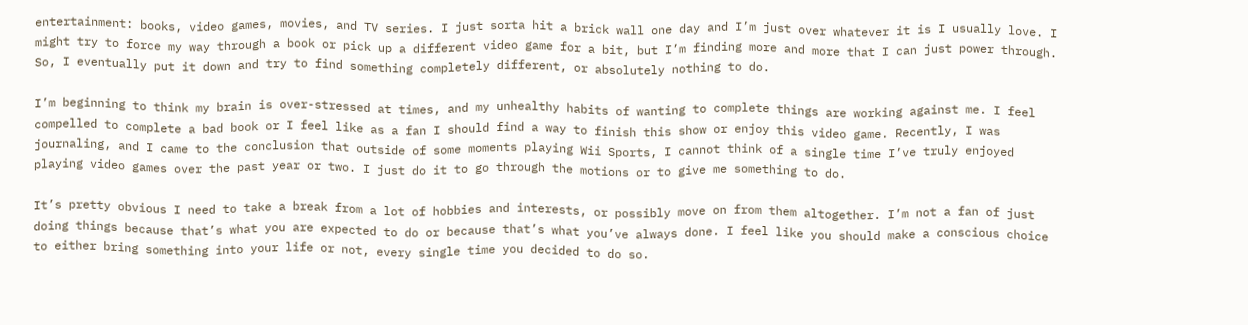entertainment: books, video games, movies, and TV series. I just sorta hit a brick wall one day and I’m just over whatever it is I usually love. I might try to force my way through a book or pick up a different video game for a bit, but I’m finding more and more that I can just power through. So, I eventually put it down and try to find something completely different, or absolutely nothing to do.

I’m beginning to think my brain is over-stressed at times, and my unhealthy habits of wanting to complete things are working against me. I feel compelled to complete a bad book or I feel like as a fan I should find a way to finish this show or enjoy this video game. Recently, I was journaling, and I came to the conclusion that outside of some moments playing Wii Sports, I cannot think of a single time I’ve truly enjoyed playing video games over the past year or two. I just do it to go through the motions or to give me something to do.

It’s pretty obvious I need to take a break from a lot of hobbies and interests, or possibly move on from them altogether. I’m not a fan of just doing things because that’s what you are expected to do or because that’s what you’ve always done. I feel like you should make a conscious choice to either bring something into your life or not, every single time you decided to do so.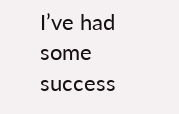I’ve had some success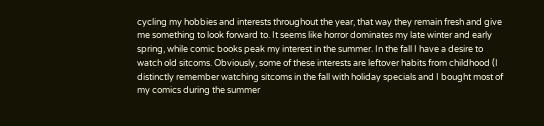cycling my hobbies and interests throughout the year, that way they remain fresh and give me something to look forward to. It seems like horror dominates my late winter and early spring, while comic books peak my interest in the summer. In the fall I have a desire to watch old sitcoms. Obviously, some of these interests are leftover habits from childhood (I distinctly remember watching sitcoms in the fall with holiday specials and I bought most of my comics during the summer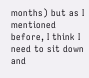months) but as I mentioned before, I think I need to sit down and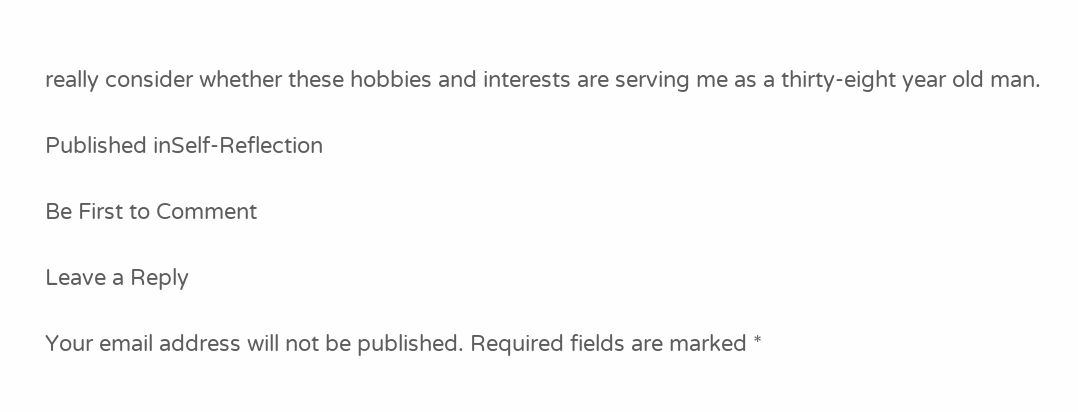really consider whether these hobbies and interests are serving me as a thirty-eight year old man.

Published inSelf-Reflection

Be First to Comment

Leave a Reply

Your email address will not be published. Required fields are marked *